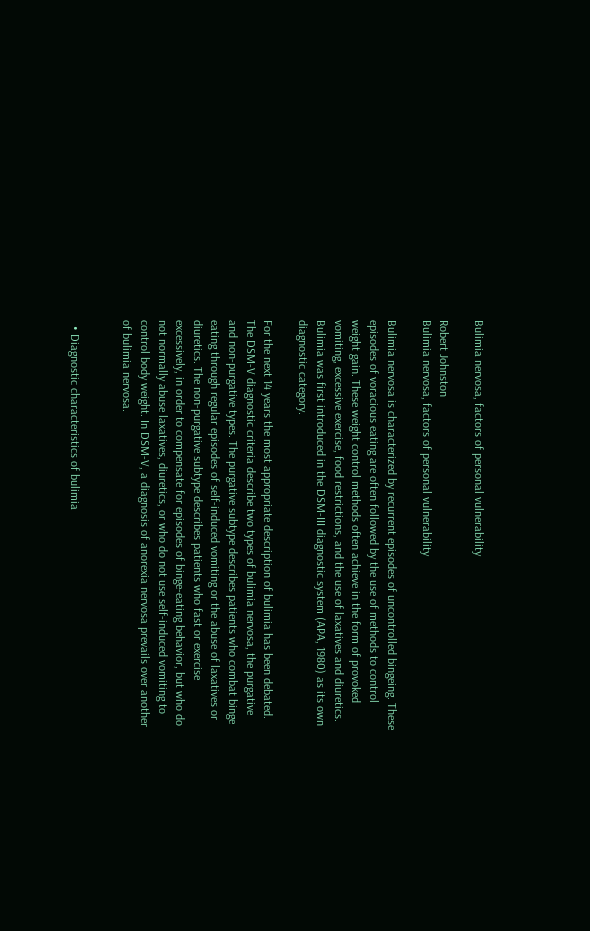Bulimia nervosa, factors of personal vulnerability

Robert Johnston
Bulimia nervosa, factors of personal vulnerability

Bulimia nervosa is characterized by recurrent episodes of uncontrolled bingeing. These episodes of voracious eating are often followed by the use of methods to control weight gain. These weight control methods often achieve in the form of provoked vomiting, excessive exercise, food restrictions, and the use of laxatives and diuretics. Bulimia was first introduced in the DSM-III diagnostic system (APA, 1980) as its own diagnostic category.

For the next 14 years the most appropriate description of bulimia has been debated. The DSM-V diagnostic criteria describe two types of bulimia nervosa, the purgative and non-purgative types. The purgative subtype describes patients who combat binge eating through regular episodes of self-induced vomiting or the abuse of laxatives or diuretics. The non-purgative subtype describes patients who fast or exercise excessively, in order to compensate for episodes of binge-eating behavior, but who do not normally abuse laxatives, diuretics, or who do not use self-induced vomiting to control body weight. In DSM-V, a diagnosis of anorexia nervosa prevails over another of bulimia nervosa.


  • Diagnostic characteristics of bulimia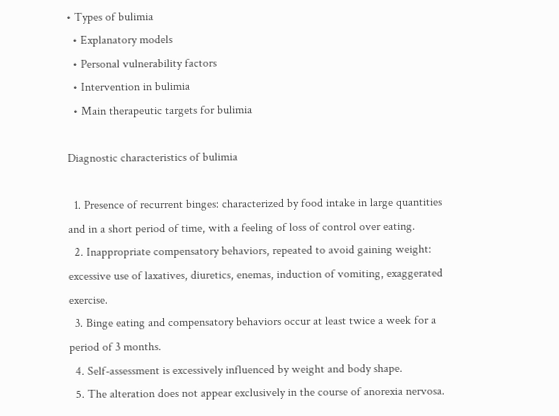• Types of bulimia
  • Explanatory models
  • Personal vulnerability factors
  • Intervention in bulimia
  • Main therapeutic targets for bulimia

Diagnostic characteristics of bulimia

  1. Presence of recurrent binges: characterized by food intake in large quantities and in a short period of time, with a feeling of loss of control over eating.
  2. Inappropriate compensatory behaviors, repeated to avoid gaining weight: excessive use of laxatives, diuretics, enemas, induction of vomiting, exaggerated exercise.
  3. Binge eating and compensatory behaviors occur at least twice a week for a period of 3 months.
  4. Self-assessment is excessively influenced by weight and body shape.
  5. The alteration does not appear exclusively in the course of anorexia nervosa.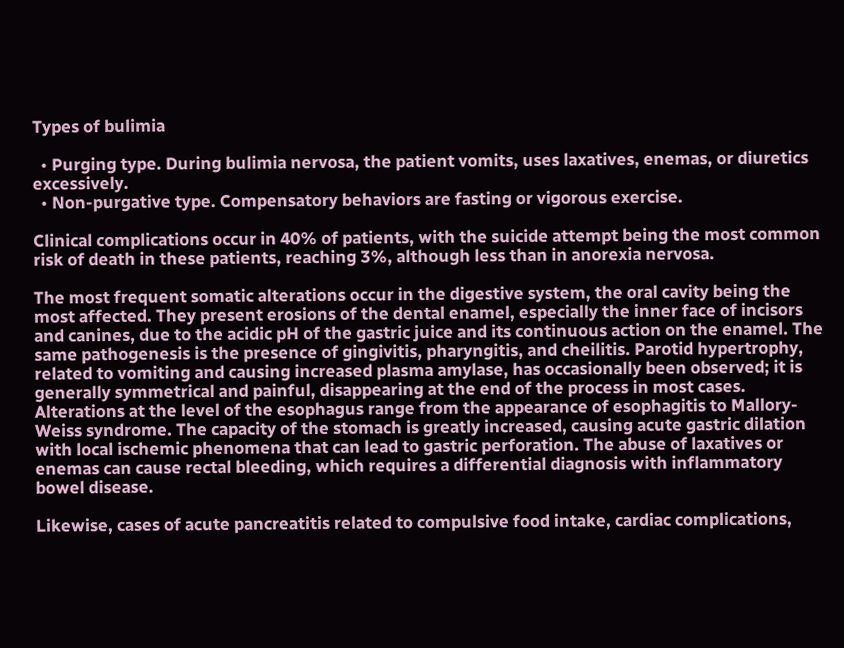Types of bulimia

  • Purging type. During bulimia nervosa, the patient vomits, uses laxatives, enemas, or diuretics excessively.
  • Non-purgative type. Compensatory behaviors are fasting or vigorous exercise.

Clinical complications occur in 40% of patients, with the suicide attempt being the most common risk of death in these patients, reaching 3%, although less than in anorexia nervosa.

The most frequent somatic alterations occur in the digestive system, the oral cavity being the most affected. They present erosions of the dental enamel, especially the inner face of incisors and canines, due to the acidic pH of the gastric juice and its continuous action on the enamel. The same pathogenesis is the presence of gingivitis, pharyngitis, and cheilitis. Parotid hypertrophy, related to vomiting and causing increased plasma amylase, has occasionally been observed; it is generally symmetrical and painful, disappearing at the end of the process in most cases. Alterations at the level of the esophagus range from the appearance of esophagitis to Mallory-Weiss syndrome. The capacity of the stomach is greatly increased, causing acute gastric dilation with local ischemic phenomena that can lead to gastric perforation. The abuse of laxatives or enemas can cause rectal bleeding, which requires a differential diagnosis with inflammatory bowel disease.

Likewise, cases of acute pancreatitis related to compulsive food intake, cardiac complications,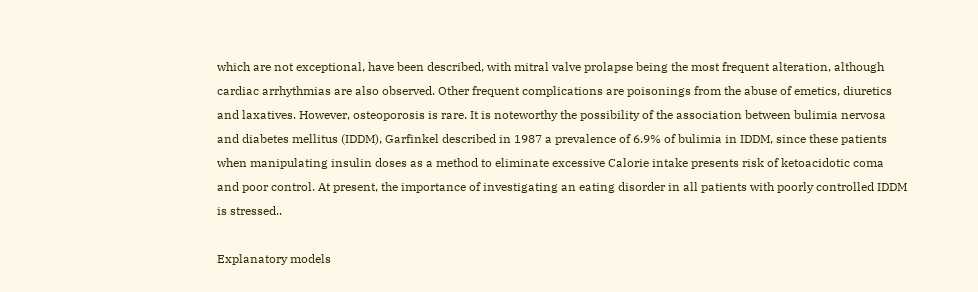which are not exceptional, have been described, with mitral valve prolapse being the most frequent alteration, although cardiac arrhythmias are also observed. Other frequent complications are poisonings from the abuse of emetics, diuretics and laxatives. However, osteoporosis is rare. It is noteworthy the possibility of the association between bulimia nervosa and diabetes mellitus (IDDM), Garfinkel described in 1987 a prevalence of 6.9% of bulimia in IDDM, since these patients when manipulating insulin doses as a method to eliminate excessive Calorie intake presents risk of ketoacidotic coma and poor control. At present, the importance of investigating an eating disorder in all patients with poorly controlled IDDM is stressed..

Explanatory models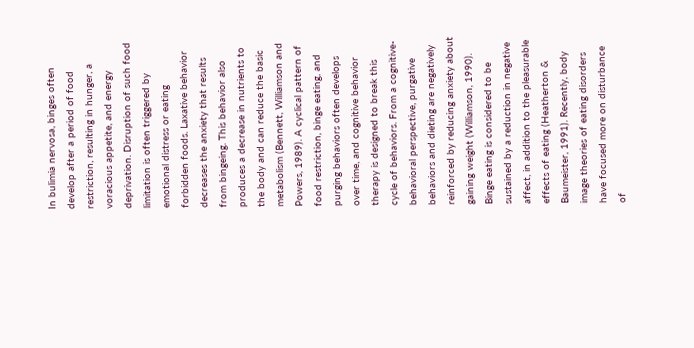In bulimia nervosa, binges often develop after a period of food restriction, resulting in hunger, a voracious appetite, and energy deprivation. Disruption of such food limitation is often triggered by emotional distress or eating forbidden foods. Laxative behavior decreases the anxiety that results from bingeing. This behavior also produces a decrease in nutrients to the body and can reduce the basic metabolism (Bennett, Williamson and Powers, 1989). A cyclical pattern of food restriction, binge eating, and purging behaviors often develops over time, and cognitive behavior therapy is designed to break this cycle of behaviors. From a cognitive-behavioral perspective, purgative behaviors and dieting are negatively reinforced by reducing anxiety about gaining weight (Williamson, 1990). Binge eating is considered to be sustained by a reduction in negative affect, in addition to the pleasurable effects of eating (Heatherton & Baumeister, 1991). Recently, body image theories of eating disorders have focused more on disturbance of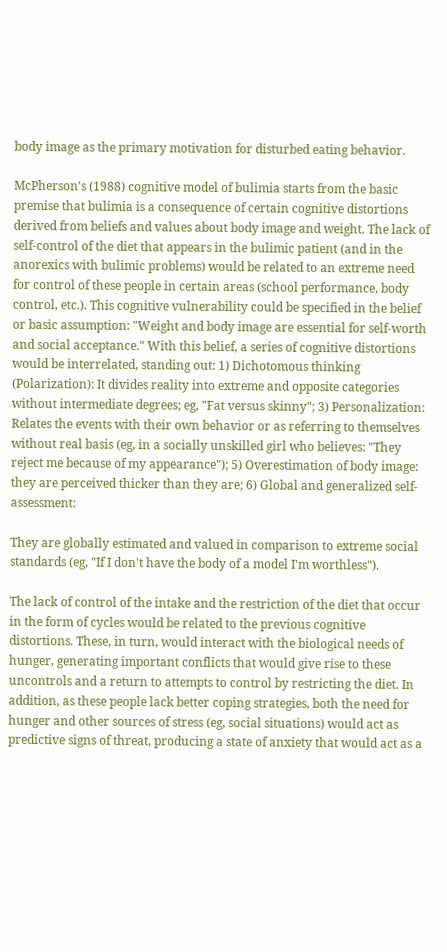body image as the primary motivation for disturbed eating behavior.

McPherson's (1988) cognitive model of bulimia starts from the basic premise that bulimia is a consequence of certain cognitive distortions derived from beliefs and values about body image and weight. The lack of self-control of the diet that appears in the bulimic patient (and in the anorexics with bulimic problems) would be related to an extreme need for control of these people in certain areas (school performance, body control, etc.). This cognitive vulnerability could be specified in the belief or basic assumption: "Weight and body image are essential for self-worth and social acceptance." With this belief, a series of cognitive distortions would be interrelated, standing out: 1) Dichotomous thinking (Polarization): It divides reality into extreme and opposite categories without intermediate degrees; eg, "Fat versus skinny"; 3) Personalization: Relates the events with their own behavior or as referring to themselves without real basis (eg, in a socially unskilled girl who believes: "They reject me because of my appearance"); 5) Overestimation of body image: they are perceived thicker than they are; 6) Global and generalized self-assessment:

They are globally estimated and valued in comparison to extreme social standards (eg, "If I don't have the body of a model I'm worthless").

The lack of control of the intake and the restriction of the diet that occur in the form of cycles would be related to the previous cognitive distortions. These, in turn, would interact with the biological needs of hunger, generating important conflicts that would give rise to these uncontrols and a return to attempts to control by restricting the diet. In addition, as these people lack better coping strategies, both the need for hunger and other sources of stress (eg, social situations) would act as predictive signs of threat, producing a state of anxiety that would act as a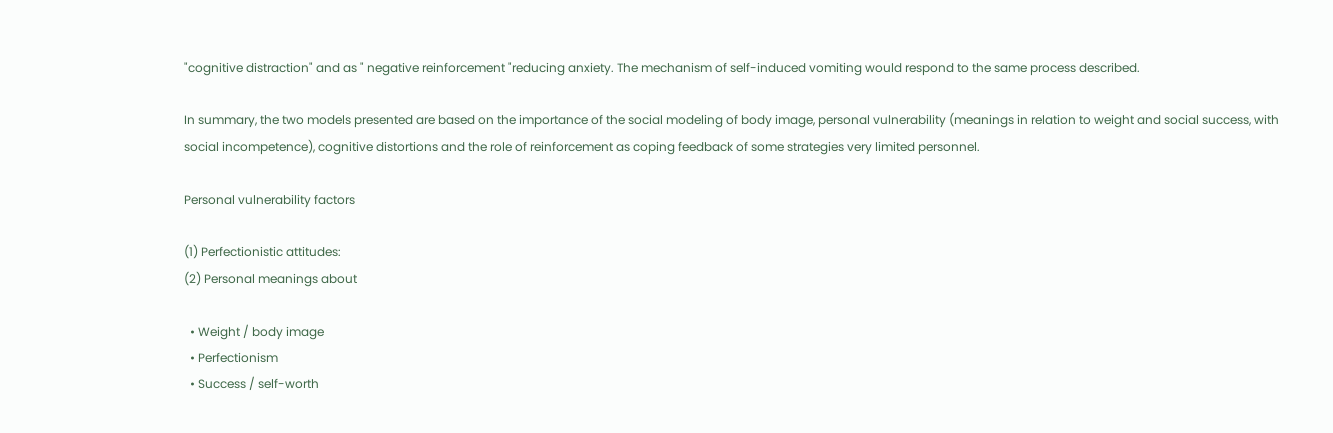"cognitive distraction" and as " negative reinforcement "reducing anxiety. The mechanism of self-induced vomiting would respond to the same process described.

In summary, the two models presented are based on the importance of the social modeling of body image, personal vulnerability (meanings in relation to weight and social success, with social incompetence), cognitive distortions and the role of reinforcement as coping feedback of some strategies very limited personnel.

Personal vulnerability factors

(1) Perfectionistic attitudes:
(2) Personal meanings about

  • Weight / body image
  • Perfectionism
  • Success / self-worth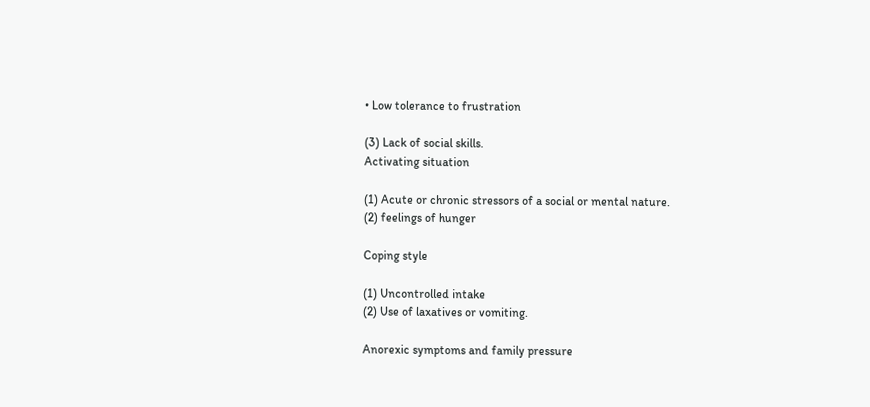• Low tolerance to frustration

(3) Lack of social skills.
Activating situation

(1) Acute or chronic stressors of a social or mental nature.
(2) feelings of hunger

Coping style

(1) Uncontrolled intake
(2) Use of laxatives or vomiting.

Anorexic symptoms and family pressure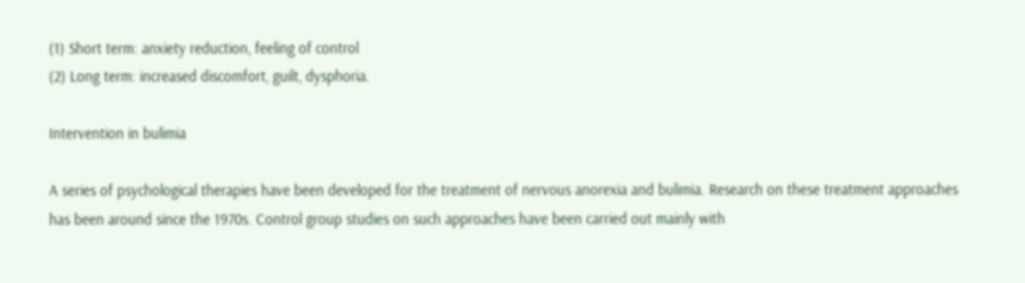(1) Short term: anxiety reduction, feeling of control
(2) Long term: increased discomfort, guilt, dysphoria.

Intervention in bulimia

A series of psychological therapies have been developed for the treatment of nervous anorexia and bulimia. Research on these treatment approaches has been around since the 1970s. Control group studies on such approaches have been carried out mainly with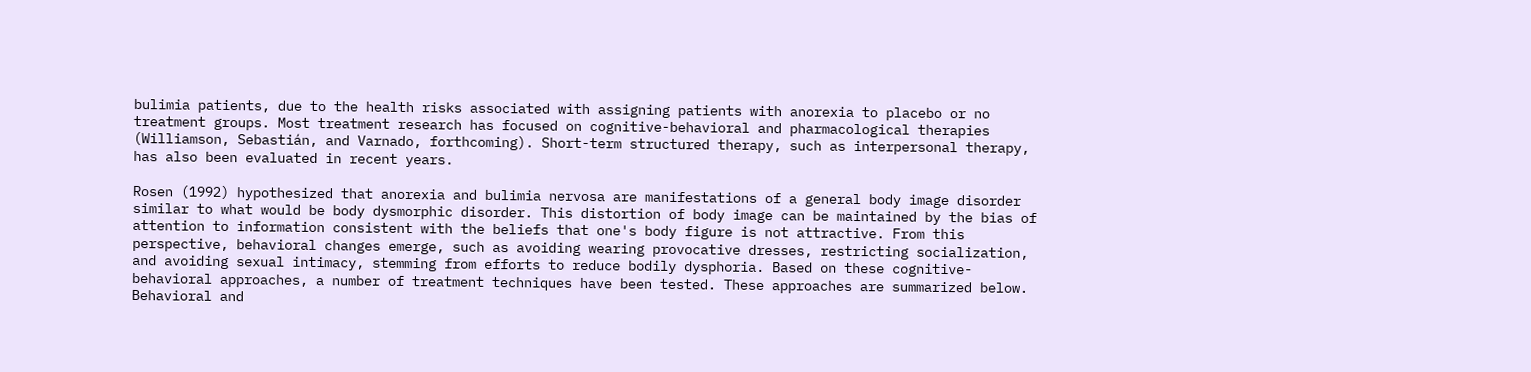bulimia patients, due to the health risks associated with assigning patients with anorexia to placebo or no treatment groups. Most treatment research has focused on cognitive-behavioral and pharmacological therapies (Williamson, Sebastián, and Varnado, forthcoming). Short-term structured therapy, such as interpersonal therapy, has also been evaluated in recent years.

Rosen (1992) hypothesized that anorexia and bulimia nervosa are manifestations of a general body image disorder similar to what would be body dysmorphic disorder. This distortion of body image can be maintained by the bias of attention to information consistent with the beliefs that one's body figure is not attractive. From this perspective, behavioral changes emerge, such as avoiding wearing provocative dresses, restricting socialization, and avoiding sexual intimacy, stemming from efforts to reduce bodily dysphoria. Based on these cognitive-behavioral approaches, a number of treatment techniques have been tested. These approaches are summarized below. Behavioral and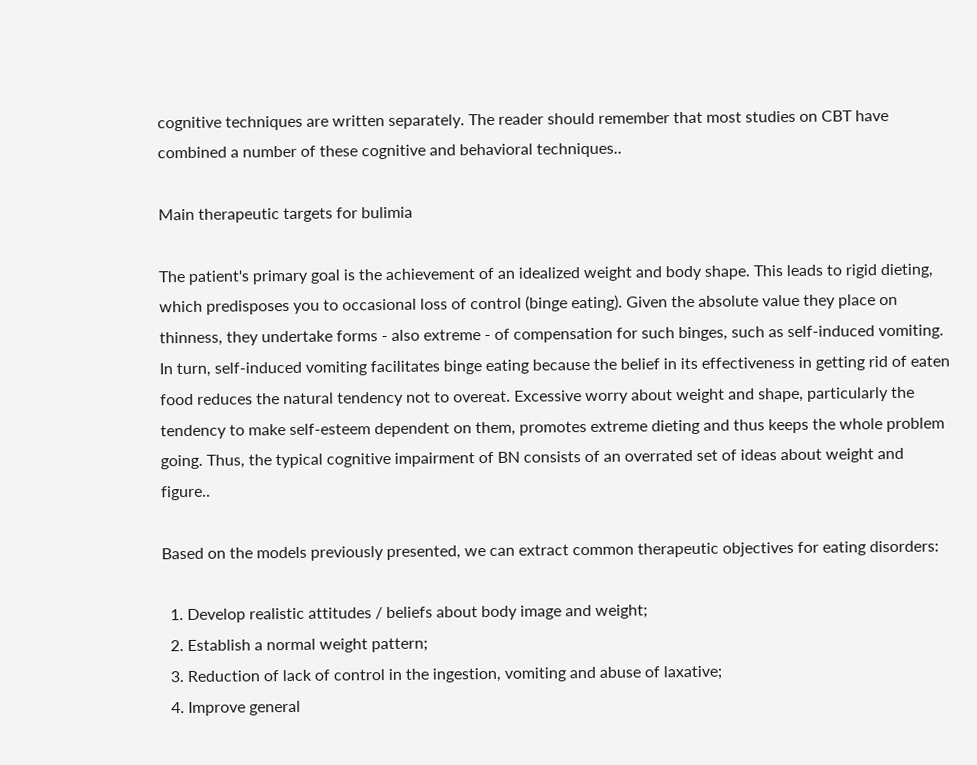cognitive techniques are written separately. The reader should remember that most studies on CBT have combined a number of these cognitive and behavioral techniques..

Main therapeutic targets for bulimia

The patient's primary goal is the achievement of an idealized weight and body shape. This leads to rigid dieting, which predisposes you to occasional loss of control (binge eating). Given the absolute value they place on thinness, they undertake forms - also extreme - of compensation for such binges, such as self-induced vomiting. In turn, self-induced vomiting facilitates binge eating because the belief in its effectiveness in getting rid of eaten food reduces the natural tendency not to overeat. Excessive worry about weight and shape, particularly the tendency to make self-esteem dependent on them, promotes extreme dieting and thus keeps the whole problem going. Thus, the typical cognitive impairment of BN consists of an overrated set of ideas about weight and figure..

Based on the models previously presented, we can extract common therapeutic objectives for eating disorders:

  1. Develop realistic attitudes / beliefs about body image and weight;
  2. Establish a normal weight pattern;
  3. Reduction of lack of control in the ingestion, vomiting and abuse of laxative;
  4. Improve general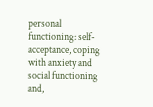personal functioning: self-acceptance, coping with anxiety and social functioning and,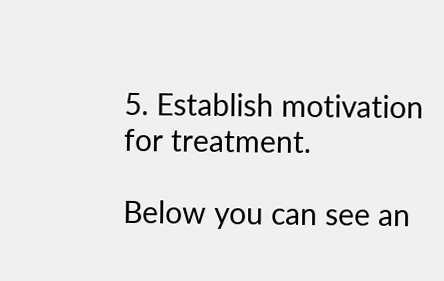5. Establish motivation for treatment.

Below you can see an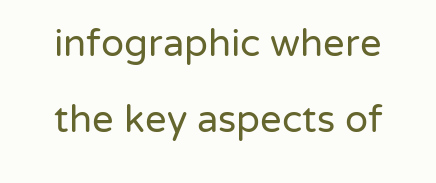infographic where the key aspects of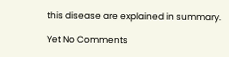this disease are explained in summary.

Yet No Comments